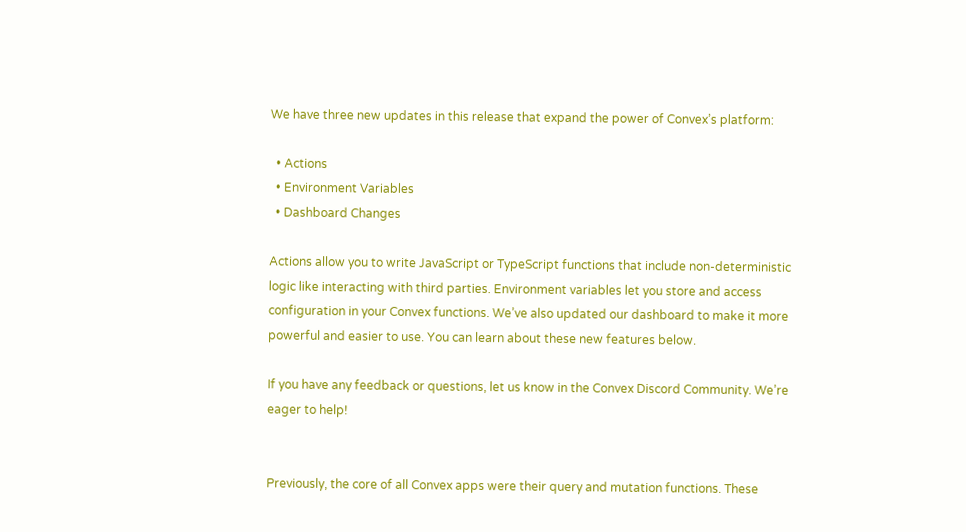We have three new updates in this release that expand the power of Convex’s platform:

  • Actions
  • Environment Variables
  • Dashboard Changes

Actions allow you to write JavaScript or TypeScript functions that include non-deterministic logic like interacting with third parties. Environment variables let you store and access configuration in your Convex functions. We’ve also updated our dashboard to make it more powerful and easier to use. You can learn about these new features below.

If you have any feedback or questions, let us know in the Convex Discord Community. We’re eager to help!


Previously, the core of all Convex apps were their query and mutation functions. These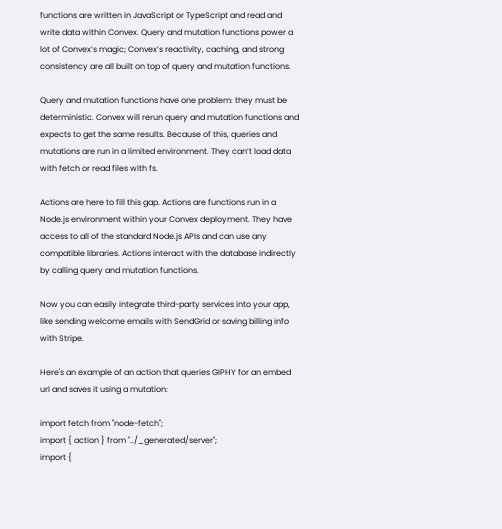functions are written in JavaScript or TypeScript and read and write data within Convex. Query and mutation functions power a lot of Convex’s magic; Convex’s reactivity, caching, and strong consistency are all built on top of query and mutation functions.

Query and mutation functions have one problem: they must be deterministic. Convex will rerun query and mutation functions and expects to get the same results. Because of this, queries and mutations are run in a limited environment. They can’t load data with fetch or read files with fs.

Actions are here to fill this gap. Actions are functions run in a Node.js environment within your Convex deployment. They have access to all of the standard Node.js APIs and can use any compatible libraries. Actions interact with the database indirectly by calling query and mutation functions.

Now you can easily integrate third-party services into your app, like sending welcome emails with SendGrid or saving billing info with Stripe.

Here's an example of an action that queries GIPHY for an embed url and saves it using a mutation:

import fetch from "node-fetch";
import { action } from "../_generated/server";
import {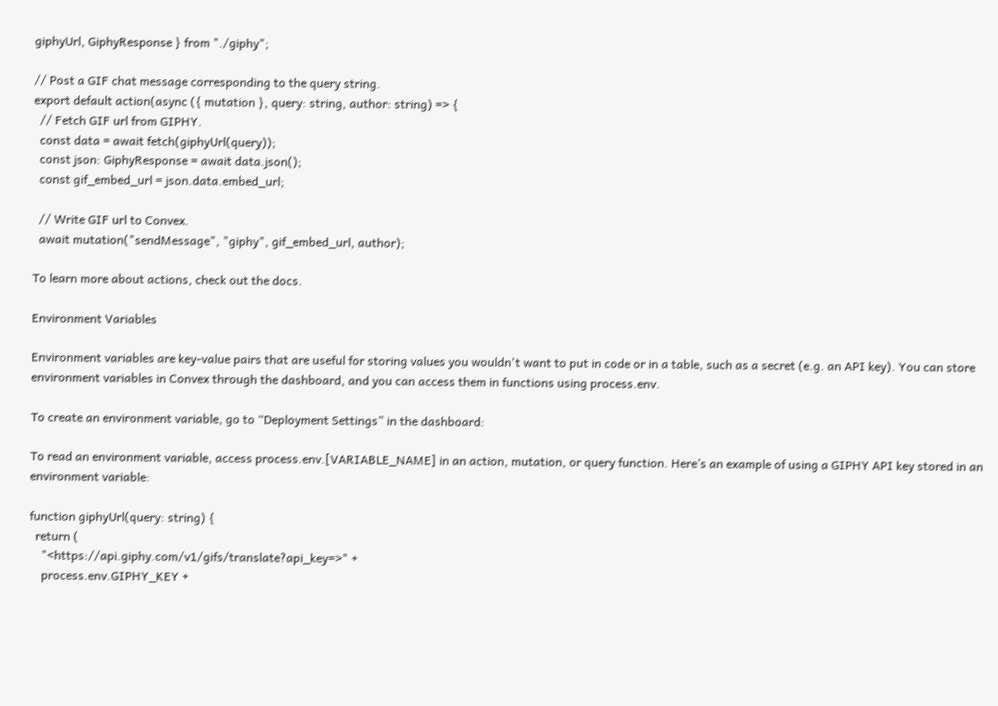giphyUrl, GiphyResponse } from "./giphy";

// Post a GIF chat message corresponding to the query string.
export default action(async ({ mutation }, query: string, author: string) => {
  // Fetch GIF url from GIPHY.
  const data = await fetch(giphyUrl(query));
  const json: GiphyResponse = await data.json();
  const gif_embed_url = json.data.embed_url;

  // Write GIF url to Convex.
  await mutation("sendMessage", "giphy", gif_embed_url, author);

To learn more about actions, check out the docs.

Environment Variables

Environment variables are key-value pairs that are useful for storing values you wouldn't want to put in code or in a table, such as a secret (e.g. an API key). You can store environment variables in Convex through the dashboard, and you can access them in functions using process.env.

To create an environment variable, go to “Deployment Settings” in the dashboard:

To read an environment variable, access process.env.[VARIABLE_NAME] in an action, mutation, or query function. Here’s an example of using a GIPHY API key stored in an environment variable:

function giphyUrl(query: string) {
  return (
    "<https://api.giphy.com/v1/gifs/translate?api_key=>" +
    process.env.GIPHY_KEY +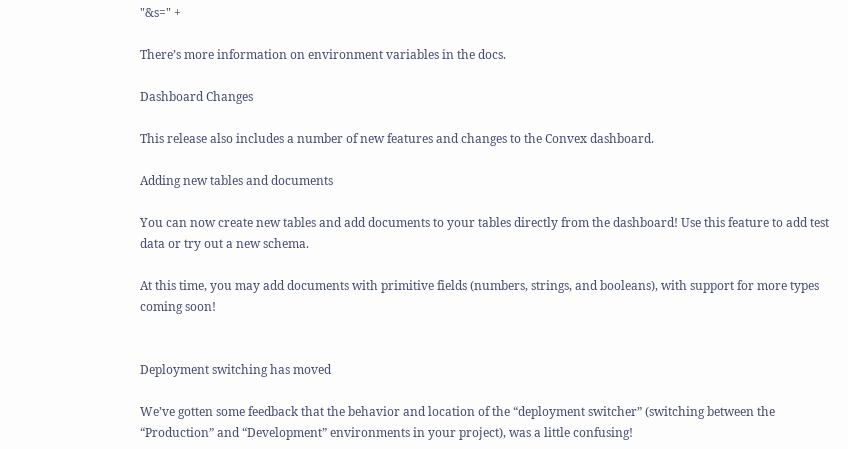"&s=" +

There’s more information on environment variables in the docs.

Dashboard Changes

This release also includes a number of new features and changes to the Convex dashboard.

Adding new tables and documents

You can now create new tables and add documents to your tables directly from the dashboard! Use this feature to add test data or try out a new schema.

At this time, you may add documents with primitive fields (numbers, strings, and booleans), with support for more types coming soon!


Deployment switching has moved

We’ve gotten some feedback that the behavior and location of the “deployment switcher” (switching between the “Production” and “Development” environments in your project), was a little confusing!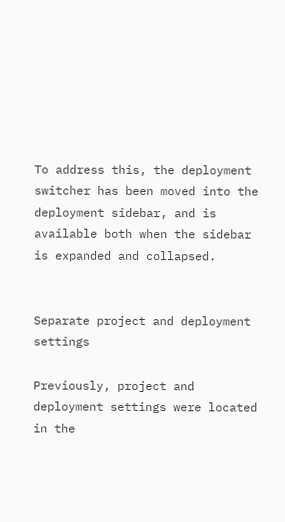To address this, the deployment switcher has been moved into the deployment sidebar, and is available both when the sidebar is expanded and collapsed.


Separate project and deployment settings

Previously, project and deployment settings were located in the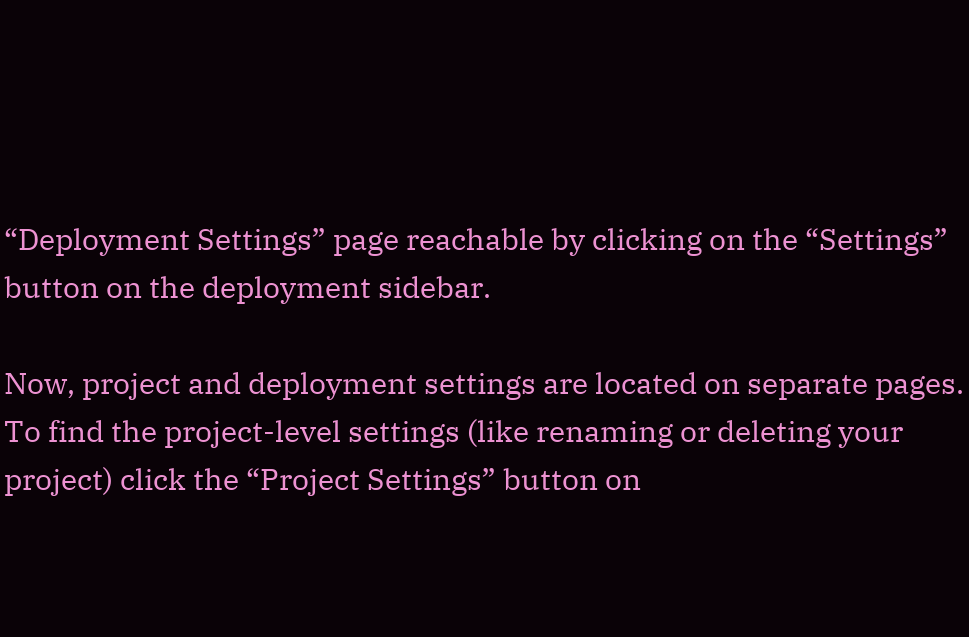“Deployment Settings” page reachable by clicking on the “Settings” button on the deployment sidebar.

Now, project and deployment settings are located on separate pages. To find the project-level settings (like renaming or deleting your project) click the “Project Settings” button on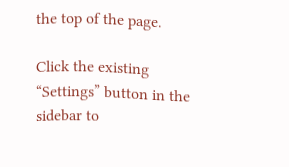the top of the page.

Click the existing “Settings” button in the sidebar to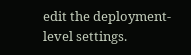edit the deployment-level settings.